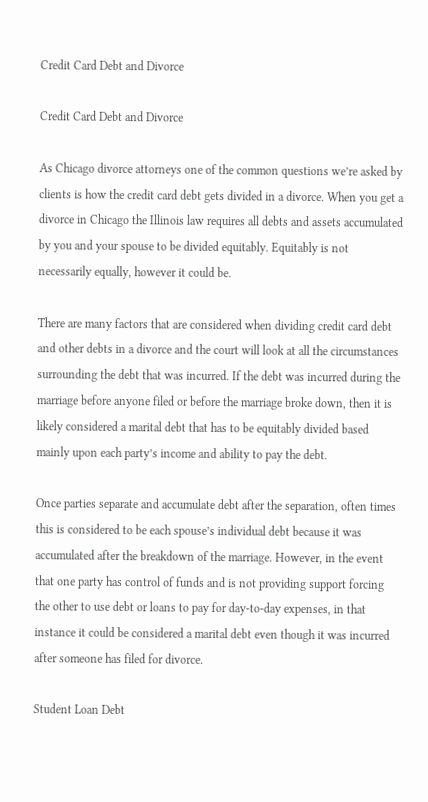Credit Card Debt and Divorce

Credit Card Debt and Divorce

As Chicago divorce attorneys one of the common questions we’re asked by clients is how the credit card debt gets divided in a divorce. When you get a divorce in Chicago the Illinois law requires all debts and assets accumulated by you and your spouse to be divided equitably. Equitably is not necessarily equally, however it could be.

There are many factors that are considered when dividing credit card debt and other debts in a divorce and the court will look at all the circumstances surrounding the debt that was incurred. If the debt was incurred during the marriage before anyone filed or before the marriage broke down, then it is likely considered a marital debt that has to be equitably divided based mainly upon each party’s income and ability to pay the debt.

Once parties separate and accumulate debt after the separation, often times this is considered to be each spouse’s individual debt because it was accumulated after the breakdown of the marriage. However, in the event that one party has control of funds and is not providing support forcing the other to use debt or loans to pay for day-to-day expenses, in that instance it could be considered a marital debt even though it was incurred after someone has filed for divorce.

Student Loan Debt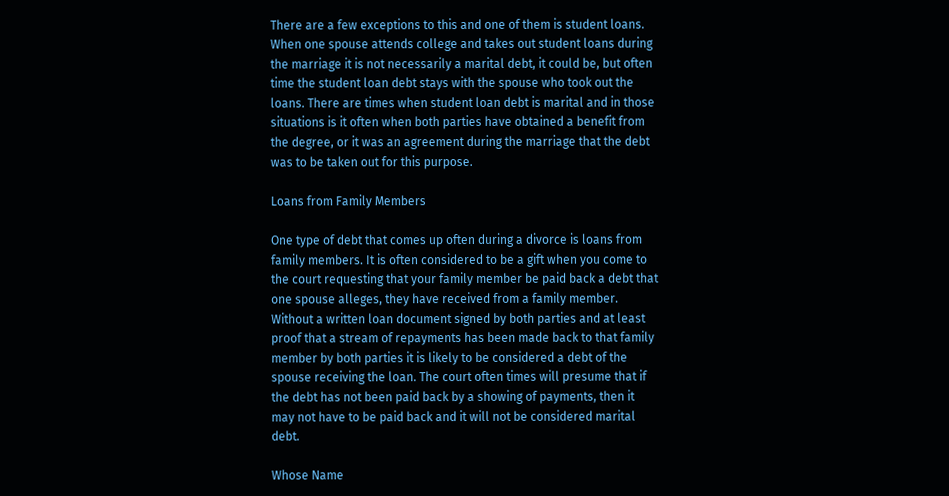There are a few exceptions to this and one of them is student loans. When one spouse attends college and takes out student loans during the marriage it is not necessarily a marital debt, it could be, but often time the student loan debt stays with the spouse who took out the loans. There are times when student loan debt is marital and in those situations is it often when both parties have obtained a benefit from the degree, or it was an agreement during the marriage that the debt was to be taken out for this purpose.

Loans from Family Members

One type of debt that comes up often during a divorce is loans from family members. It is often considered to be a gift when you come to the court requesting that your family member be paid back a debt that one spouse alleges, they have received from a family member. Without a written loan document signed by both parties and at least proof that a stream of repayments has been made back to that family member by both parties it is likely to be considered a debt of the spouse receiving the loan. The court often times will presume that if the debt has not been paid back by a showing of payments, then it may not have to be paid back and it will not be considered marital debt.

Whose Name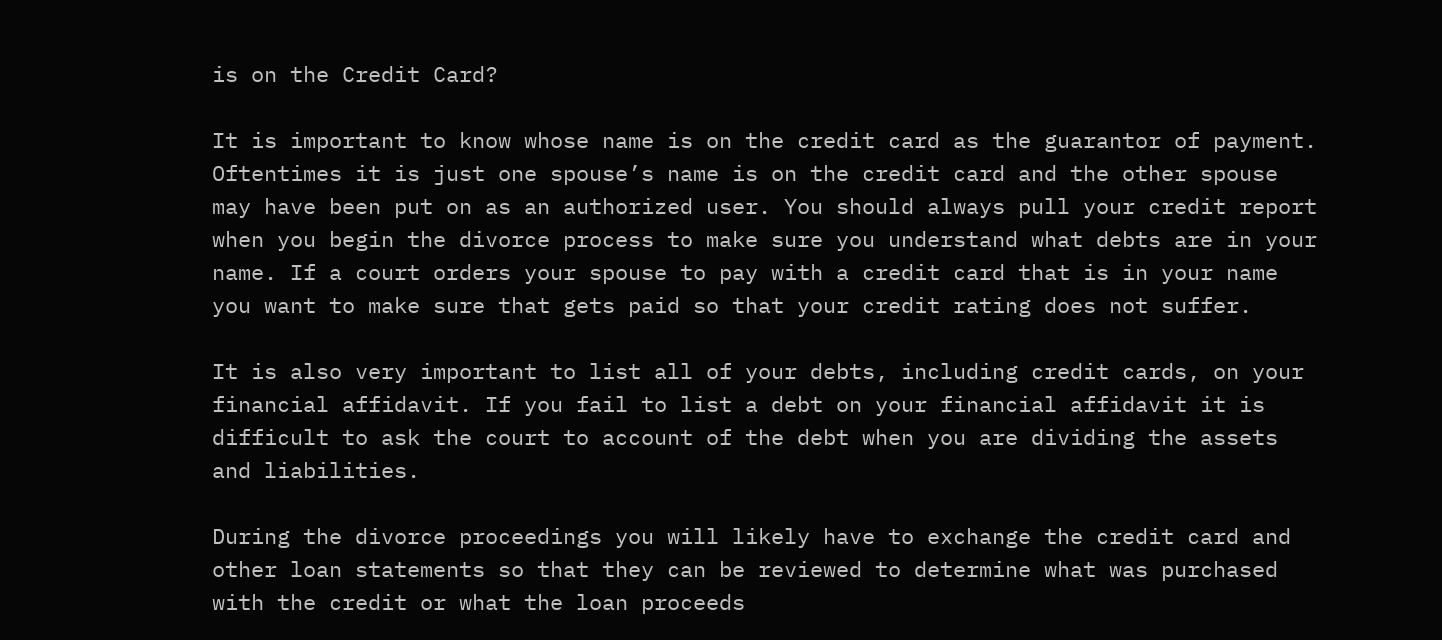is on the Credit Card?

It is important to know whose name is on the credit card as the guarantor of payment. Oftentimes it is just one spouse’s name is on the credit card and the other spouse may have been put on as an authorized user. You should always pull your credit report when you begin the divorce process to make sure you understand what debts are in your name. If a court orders your spouse to pay with a credit card that is in your name you want to make sure that gets paid so that your credit rating does not suffer.

It is also very important to list all of your debts, including credit cards, on your financial affidavit. If you fail to list a debt on your financial affidavit it is difficult to ask the court to account of the debt when you are dividing the assets and liabilities.

During the divorce proceedings you will likely have to exchange the credit card and other loan statements so that they can be reviewed to determine what was purchased with the credit or what the loan proceeds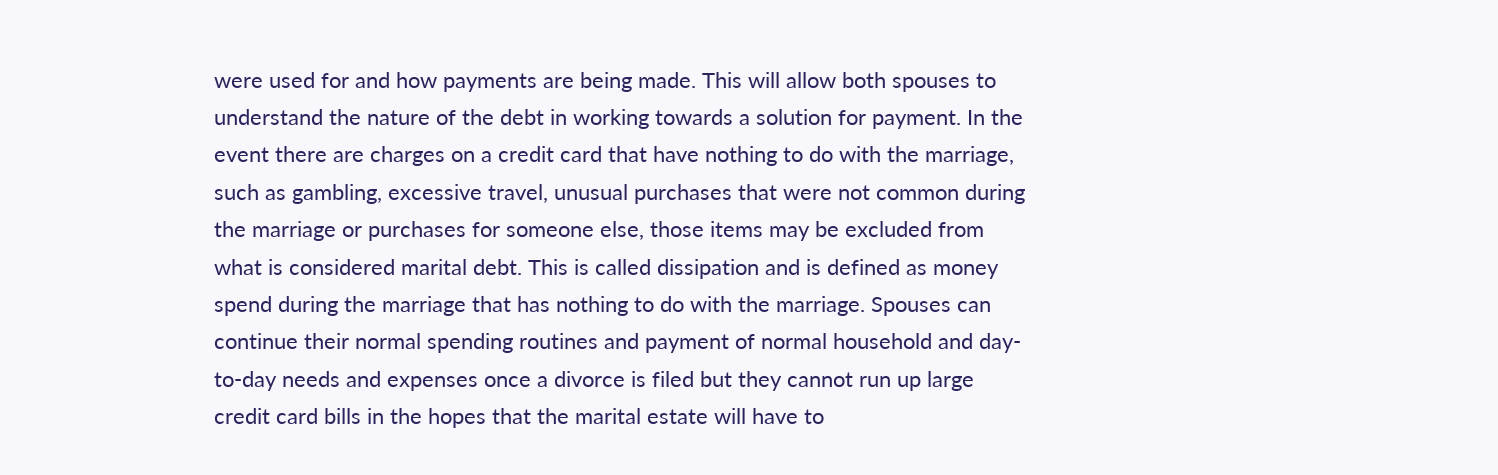were used for and how payments are being made. This will allow both spouses to understand the nature of the debt in working towards a solution for payment. In the event there are charges on a credit card that have nothing to do with the marriage, such as gambling, excessive travel, unusual purchases that were not common during the marriage or purchases for someone else, those items may be excluded from what is considered marital debt. This is called dissipation and is defined as money spend during the marriage that has nothing to do with the marriage. Spouses can continue their normal spending routines and payment of normal household and day-to-day needs and expenses once a divorce is filed but they cannot run up large credit card bills in the hopes that the marital estate will have to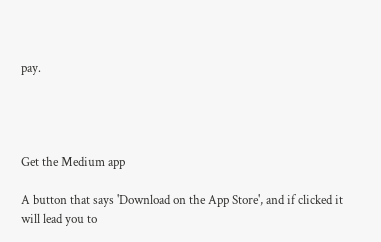pay.




Get the Medium app

A button that says 'Download on the App Store', and if clicked it will lead you to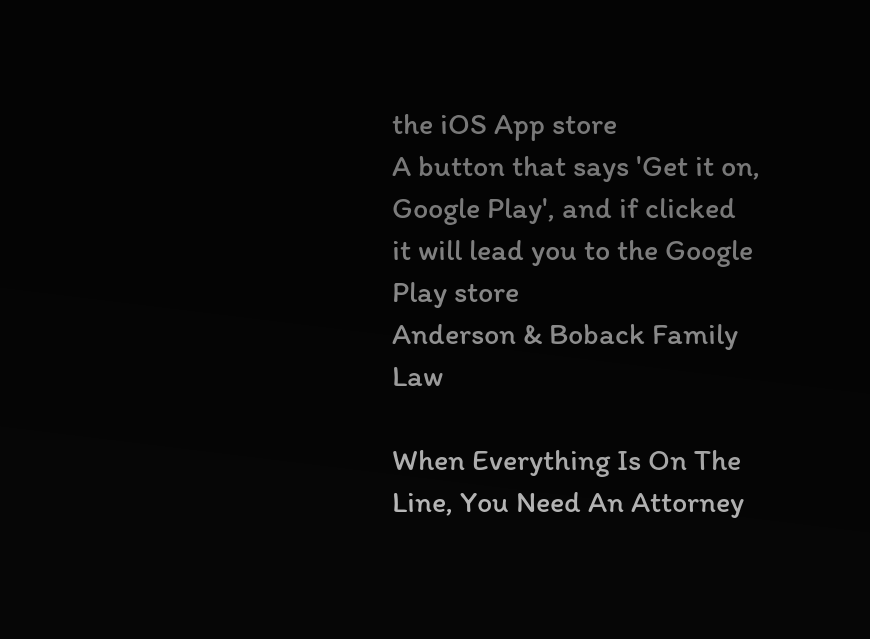the iOS App store
A button that says 'Get it on, Google Play', and if clicked it will lead you to the Google Play store
Anderson & Boback Family Law

When Everything Is On The Line, You Need An Attorney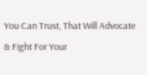You Can Trust, That Will Advocate & Fight For Your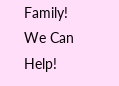Family! We Can Help!